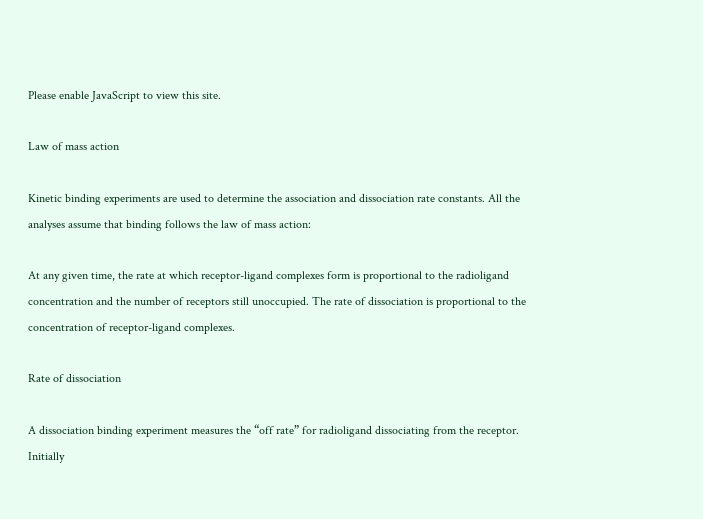Please enable JavaScript to view this site.

Law of mass action

Kinetic binding experiments are used to determine the association and dissociation rate constants. All the analyses assume that binding follows the law of mass action:

At any given time, the rate at which receptor-ligand complexes form is proportional to the radioligand concentration and the number of receptors still unoccupied. The rate of dissociation is proportional to the concentration of receptor-ligand complexes.

Rate of dissociation

A dissociation binding experiment measures the “off rate” for radioligand dissociating from the receptor. Initially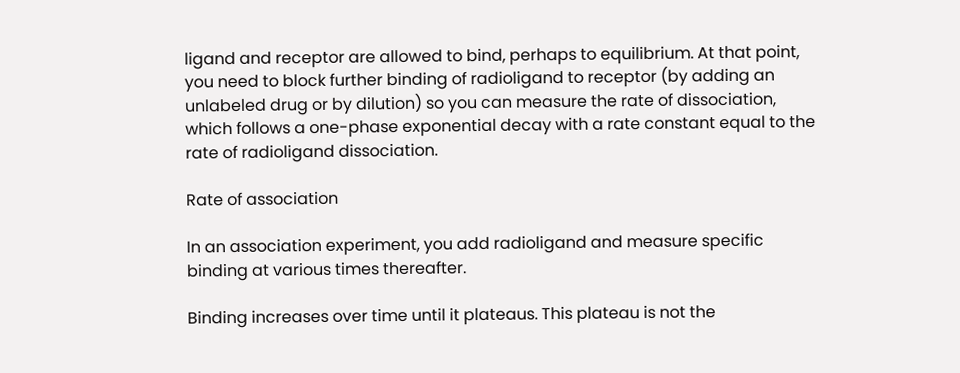ligand and receptor are allowed to bind, perhaps to equilibrium. At that point, you need to block further binding of radioligand to receptor (by adding an unlabeled drug or by dilution) so you can measure the rate of dissociation, which follows a one-phase exponential decay with a rate constant equal to the rate of radioligand dissociation.

Rate of association

In an association experiment, you add radioligand and measure specific binding at various times thereafter.

Binding increases over time until it plateaus. This plateau is not the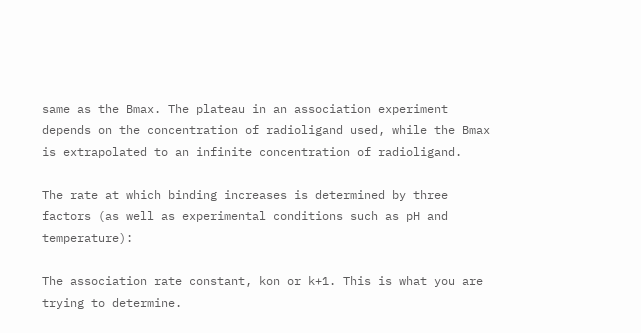same as the Bmax. The plateau in an association experiment depends on the concentration of radioligand used, while the Bmax is extrapolated to an infinite concentration of radioligand.

The rate at which binding increases is determined by three factors (as well as experimental conditions such as pH and temperature):

The association rate constant, kon or k+1. This is what you are trying to determine.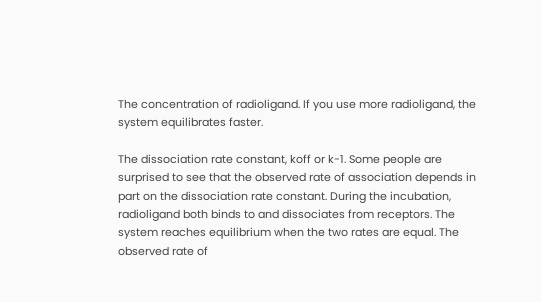The concentration of radioligand. If you use more radioligand, the system equilibrates faster.

The dissociation rate constant, koff or k-1. Some people are surprised to see that the observed rate of association depends in part on the dissociation rate constant. During the incubation, radioligand both binds to and dissociates from receptors. The system reaches equilibrium when the two rates are equal. The observed rate of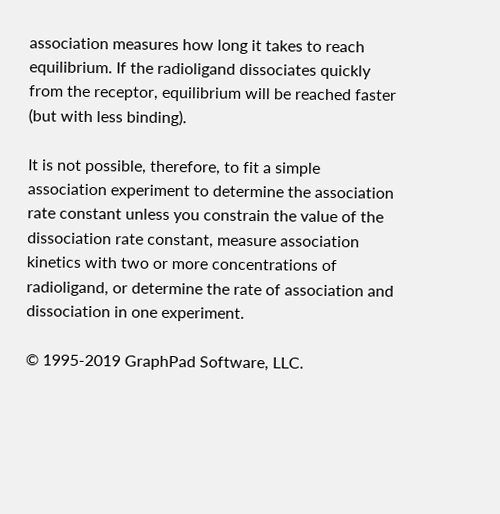association measures how long it takes to reach equilibrium. If the radioligand dissociates quickly from the receptor, equilibrium will be reached faster (but with less binding).

It is not possible, therefore, to fit a simple association experiment to determine the association rate constant unless you constrain the value of the dissociation rate constant, measure association kinetics with two or more concentrations of radioligand, or determine the rate of association and dissociation in one experiment.

© 1995-2019 GraphPad Software, LLC.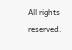All rights reserved.